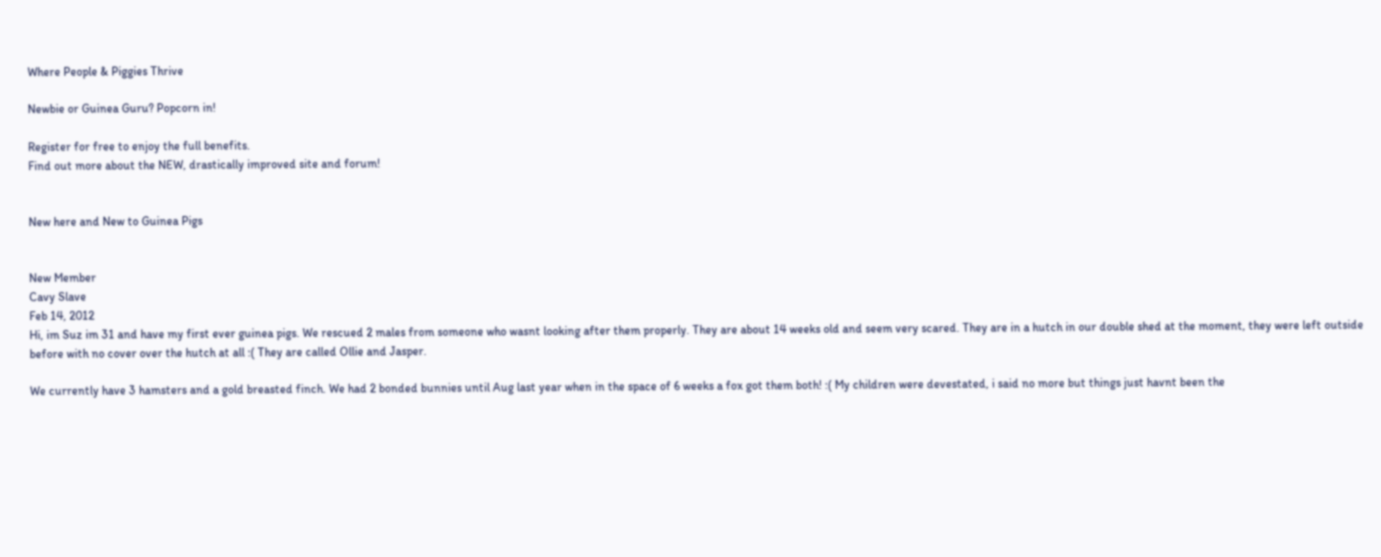Where People & Piggies Thrive

Newbie or Guinea Guru? Popcorn in!

Register for free to enjoy the full benefits.
Find out more about the NEW, drastically improved site and forum!


New here and New to Guinea Pigs


New Member
Cavy Slave
Feb 14, 2012
Hi, im Suz im 31 and have my first ever guinea pigs. We rescued 2 males from someone who wasnt looking after them properly. They are about 14 weeks old and seem very scared. They are in a hutch in our double shed at the moment, they were left outside before with no cover over the hutch at all :( They are called Ollie and Jasper.

We currently have 3 hamsters and a gold breasted finch. We had 2 bonded bunnies until Aug last year when in the space of 6 weeks a fox got them both! :( My children were devestated, i said no more but things just havnt been the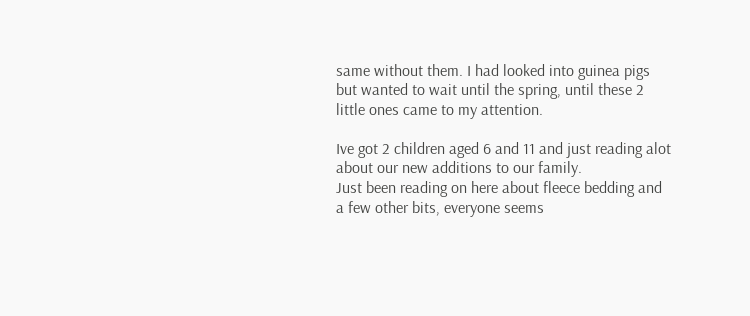same without them. I had looked into guinea pigs but wanted to wait until the spring, until these 2 little ones came to my attention.

Ive got 2 children aged 6 and 11 and just reading alot about our new additions to our family.
Just been reading on here about fleece bedding and a few other bits, everyone seems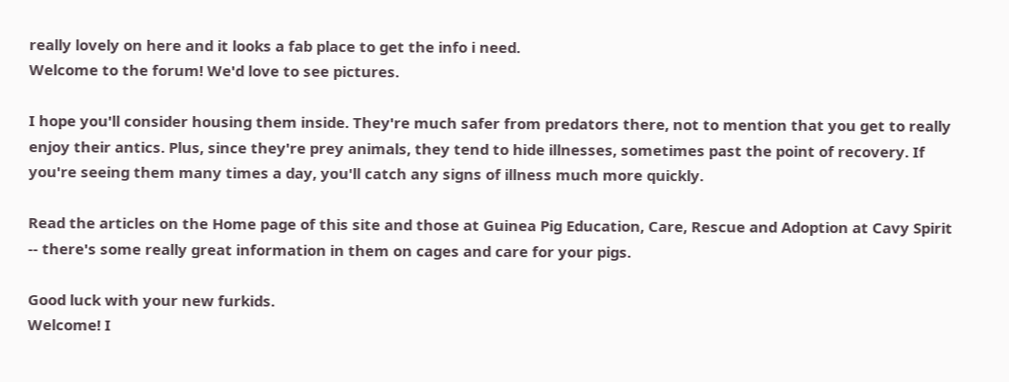really lovely on here and it looks a fab place to get the info i need.
Welcome to the forum! We'd love to see pictures.

I hope you'll consider housing them inside. They're much safer from predators there, not to mention that you get to really enjoy their antics. Plus, since they're prey animals, they tend to hide illnesses, sometimes past the point of recovery. If you're seeing them many times a day, you'll catch any signs of illness much more quickly.

Read the articles on the Home page of this site and those at Guinea Pig Education, Care, Rescue and Adoption at Cavy Spirit -- there's some really great information in them on cages and care for your pigs.

Good luck with your new furkids.
Welcome! I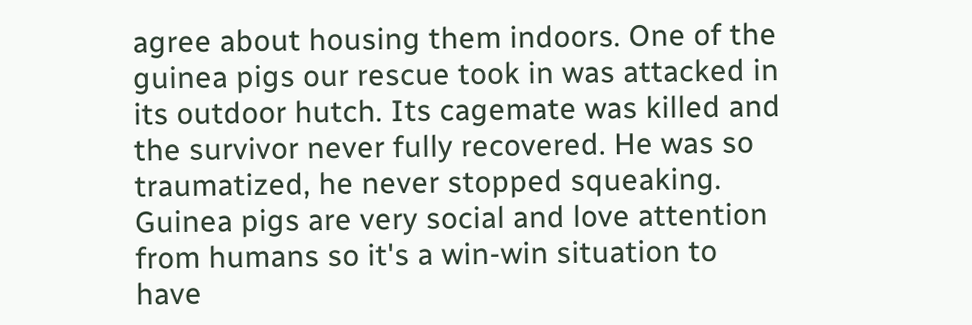agree about housing them indoors. One of the guinea pigs our rescue took in was attacked in its outdoor hutch. Its cagemate was killed and the survivor never fully recovered. He was so traumatized, he never stopped squeaking. Guinea pigs are very social and love attention from humans so it's a win-win situation to have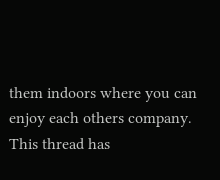them indoors where you can enjoy each others company.
This thread has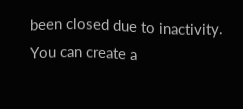been closed due to inactivity. You can create a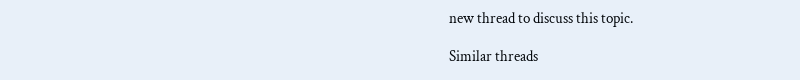new thread to discuss this topic.

Similar threads